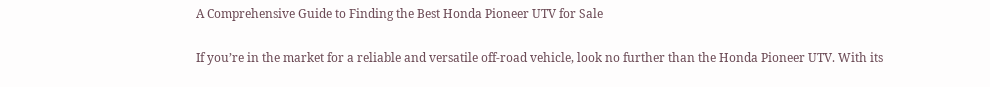A Comprehensive Guide to Finding the Best Honda Pioneer UTV for Sale

If you’re in the market for a reliable and versatile off-road vehicle, look no further than the Honda Pioneer UTV. With its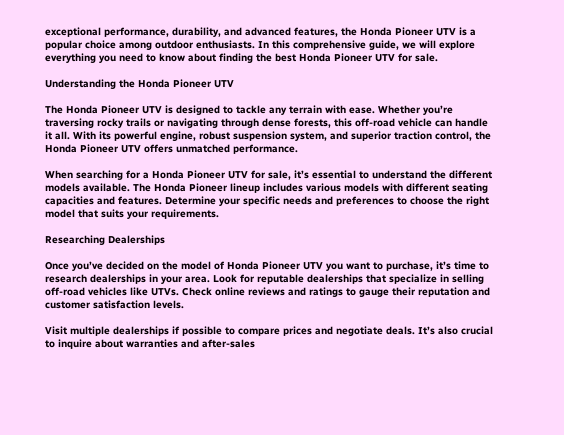exceptional performance, durability, and advanced features, the Honda Pioneer UTV is a popular choice among outdoor enthusiasts. In this comprehensive guide, we will explore everything you need to know about finding the best Honda Pioneer UTV for sale.

Understanding the Honda Pioneer UTV

The Honda Pioneer UTV is designed to tackle any terrain with ease. Whether you’re traversing rocky trails or navigating through dense forests, this off-road vehicle can handle it all. With its powerful engine, robust suspension system, and superior traction control, the Honda Pioneer UTV offers unmatched performance.

When searching for a Honda Pioneer UTV for sale, it’s essential to understand the different models available. The Honda Pioneer lineup includes various models with different seating capacities and features. Determine your specific needs and preferences to choose the right model that suits your requirements.

Researching Dealerships

Once you’ve decided on the model of Honda Pioneer UTV you want to purchase, it’s time to research dealerships in your area. Look for reputable dealerships that specialize in selling off-road vehicles like UTVs. Check online reviews and ratings to gauge their reputation and customer satisfaction levels.

Visit multiple dealerships if possible to compare prices and negotiate deals. It’s also crucial to inquire about warranties and after-sales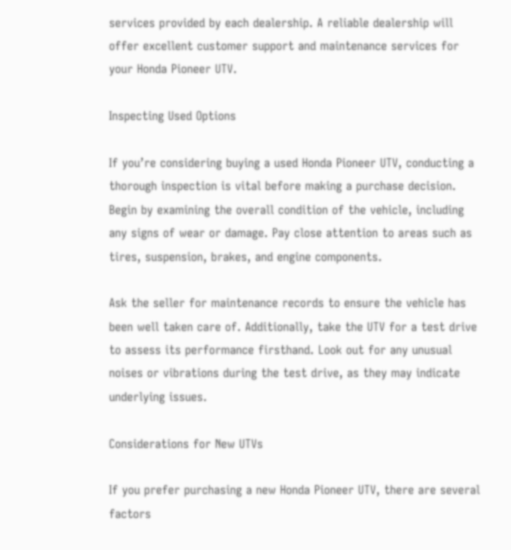services provided by each dealership. A reliable dealership will offer excellent customer support and maintenance services for your Honda Pioneer UTV.

Inspecting Used Options

If you’re considering buying a used Honda Pioneer UTV, conducting a thorough inspection is vital before making a purchase decision. Begin by examining the overall condition of the vehicle, including any signs of wear or damage. Pay close attention to areas such as tires, suspension, brakes, and engine components.

Ask the seller for maintenance records to ensure the vehicle has been well taken care of. Additionally, take the UTV for a test drive to assess its performance firsthand. Look out for any unusual noises or vibrations during the test drive, as they may indicate underlying issues.

Considerations for New UTVs

If you prefer purchasing a new Honda Pioneer UTV, there are several factors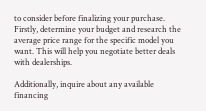to consider before finalizing your purchase. Firstly, determine your budget and research the average price range for the specific model you want. This will help you negotiate better deals with dealerships.

Additionally, inquire about any available financing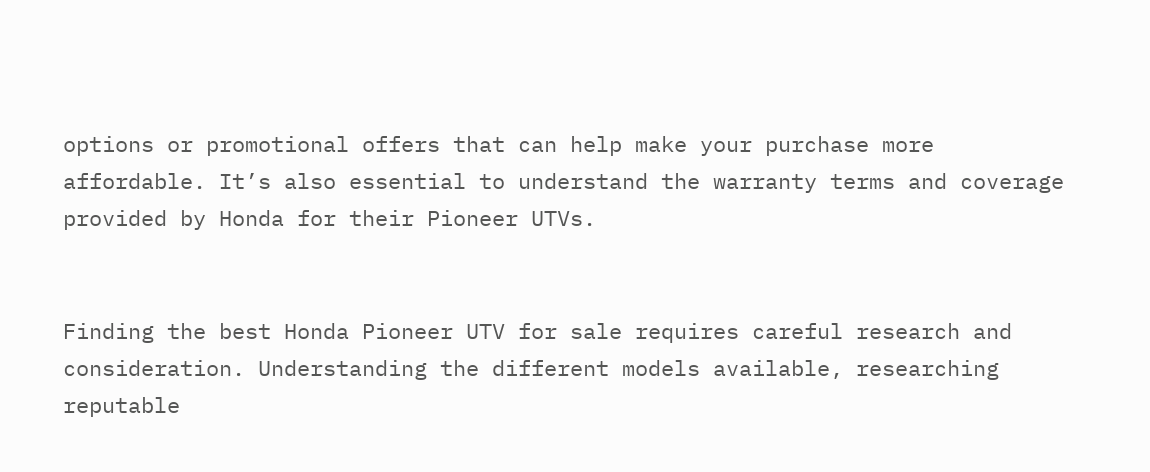options or promotional offers that can help make your purchase more affordable. It’s also essential to understand the warranty terms and coverage provided by Honda for their Pioneer UTVs.


Finding the best Honda Pioneer UTV for sale requires careful research and consideration. Understanding the different models available, researching reputable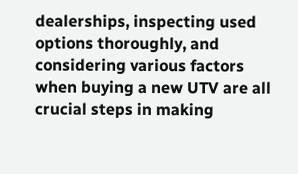dealerships, inspecting used options thoroughly, and considering various factors when buying a new UTV are all crucial steps in making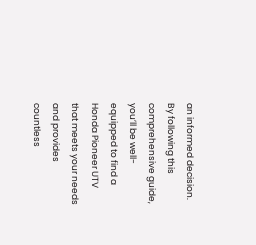an informed decision. By following this comprehensive guide, you’ll be well-equipped to find a Honda Pioneer UTV that meets your needs and provides countless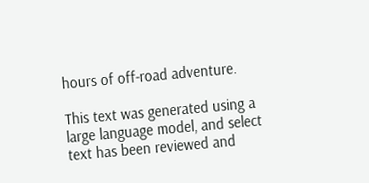hours of off-road adventure.

This text was generated using a large language model, and select text has been reviewed and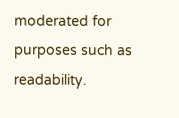moderated for purposes such as readability.